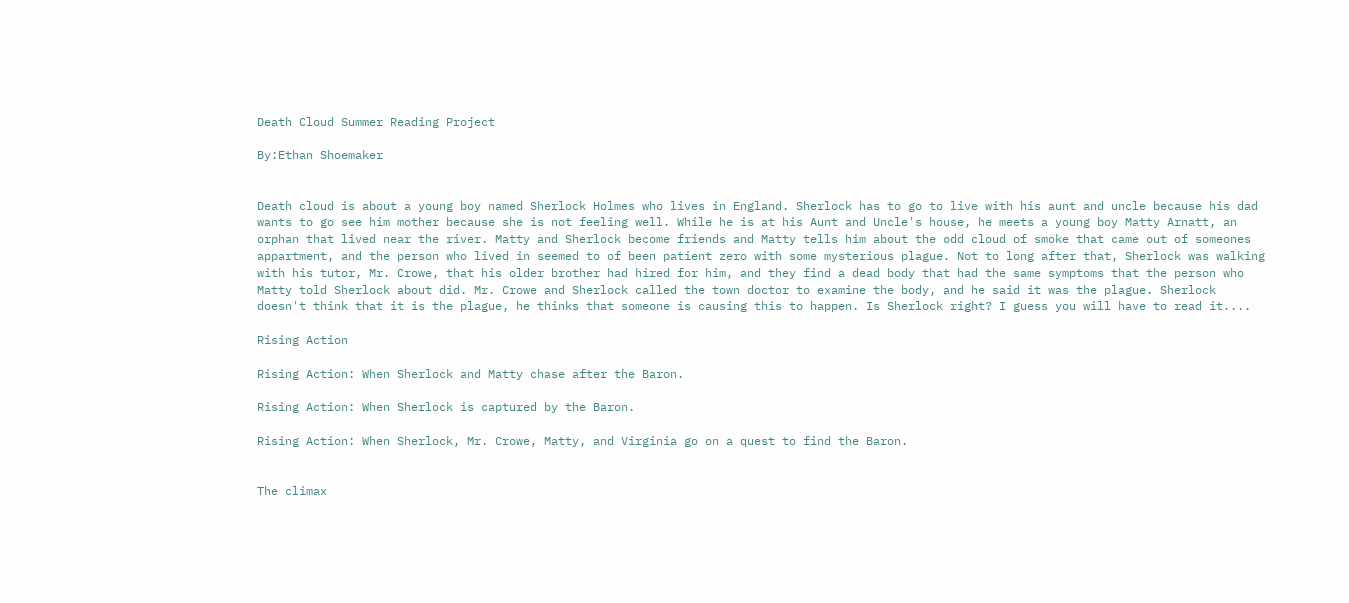Death Cloud Summer Reading Project

By:Ethan Shoemaker


Death cloud is about a young boy named Sherlock Holmes who lives in England. Sherlock has to go to live with his aunt and uncle because his dad wants to go see him mother because she is not feeling well. While he is at his Aunt and Uncle's house, he meets a young boy Matty Arnatt, an orphan that lived near the river. Matty and Sherlock become friends and Matty tells him about the odd cloud of smoke that came out of someones appartment, and the person who lived in seemed to of been patient zero with some mysterious plague. Not to long after that, Sherlock was walking with his tutor, Mr. Crowe, that his older brother had hired for him, and they find a dead body that had the same symptoms that the person who Matty told Sherlock about did. Mr. Crowe and Sherlock called the town doctor to examine the body, and he said it was the plague. Sherlock doesn't think that it is the plague, he thinks that someone is causing this to happen. Is Sherlock right? I guess you will have to read it....

Rising Action

Rising Action: When Sherlock and Matty chase after the Baron.

Rising Action: When Sherlock is captured by the Baron.

Rising Action: When Sherlock, Mr. Crowe, Matty, and Virginia go on a quest to find the Baron.


The climax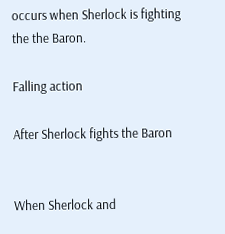occurs when Sherlock is fighting the the Baron.

Falling action

After Sherlock fights the Baron


When Sherlock and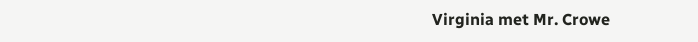Virginia met Mr. Crowe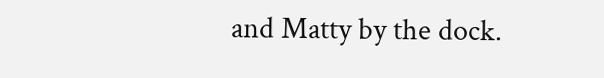and Matty by the dock.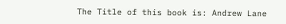The Title of this book is: Andrew Lane